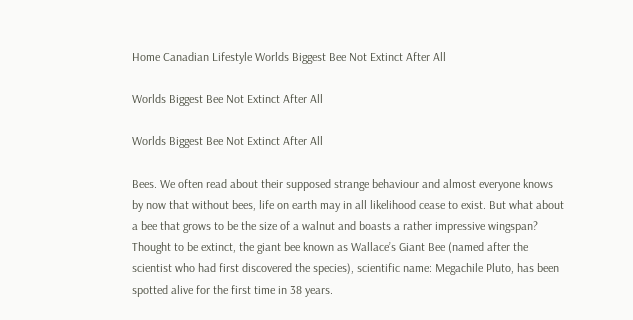Home Canadian Lifestyle Worlds Biggest Bee Not Extinct After All

Worlds Biggest Bee Not Extinct After All

Worlds Biggest Bee Not Extinct After All

Bees. We often read about their supposed strange behaviour and almost everyone knows by now that without bees, life on earth may in all likelihood cease to exist. But what about a bee that grows to be the size of a walnut and boasts a rather impressive wingspan? Thought to be extinct, the giant bee known as Wallace’s Giant Bee (named after the scientist who had first discovered the species), scientific name: Megachile Pluto, has been spotted alive for the first time in 38 years.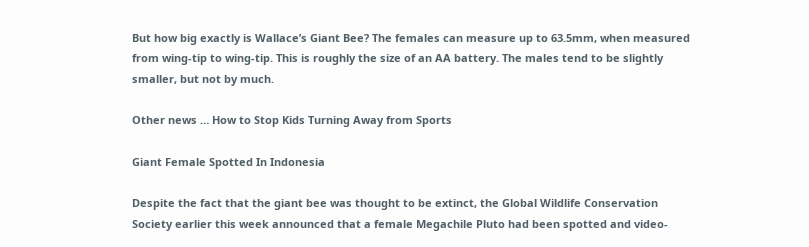But how big exactly is Wallace’s Giant Bee? The females can measure up to 63.5mm, when measured from wing-tip to wing-tip. This is roughly the size of an AA battery. The males tend to be slightly smaller, but not by much.

Other news … How to Stop Kids Turning Away from Sports

Giant Female Spotted In Indonesia

Despite the fact that the giant bee was thought to be extinct, the Global Wildlife Conservation Society earlier this week announced that a female Megachile Pluto had been spotted and video-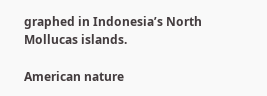graphed in Indonesia’s North Mollucas islands.

American nature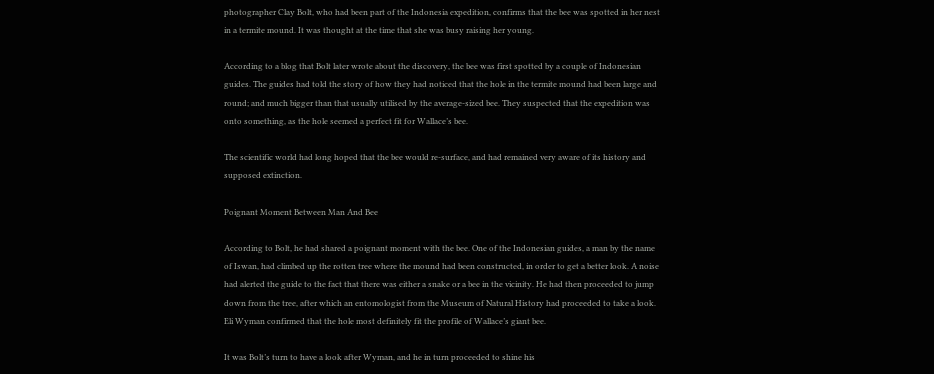photographer Clay Bolt, who had been part of the Indonesia expedition, confirms that the bee was spotted in her nest in a termite mound. It was thought at the time that she was busy raising her young.

According to a blog that Bolt later wrote about the discovery, the bee was first spotted by a couple of Indonesian guides. The guides had told the story of how they had noticed that the hole in the termite mound had been large and round; and much bigger than that usually utilised by the average-sized bee. They suspected that the expedition was onto something, as the hole seemed a perfect fit for Wallace’s bee.

The scientific world had long hoped that the bee would re-surface, and had remained very aware of its history and supposed extinction.

Poignant Moment Between Man And Bee

According to Bolt, he had shared a poignant moment with the bee. One of the Indonesian guides, a man by the name of Iswan, had climbed up the rotten tree where the mound had been constructed, in order to get a better look. A noise had alerted the guide to the fact that there was either a snake or a bee in the vicinity. He had then proceeded to jump down from the tree, after which an entomologist from the Museum of Natural History had proceeded to take a look. Eli Wyman confirmed that the hole most definitely fit the profile of Wallace’s giant bee.

It was Bolt’s turn to have a look after Wyman, and he in turn proceeded to shine his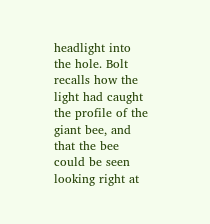headlight into the hole. Bolt recalls how the light had caught the profile of the giant bee, and that the bee could be seen looking right at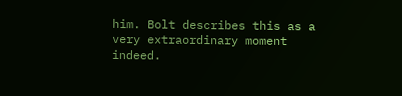him. Bolt describes this as a very extraordinary moment indeed.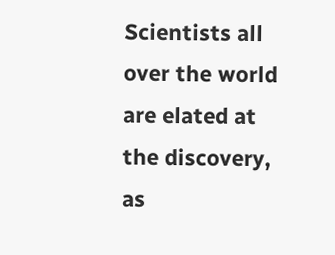Scientists all over the world are elated at the discovery, as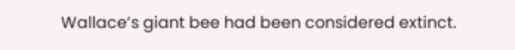Wallace’s giant bee had been considered extinct.